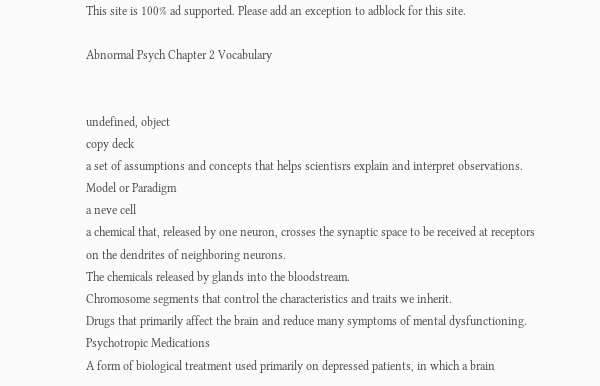This site is 100% ad supported. Please add an exception to adblock for this site.

Abnormal Psych Chapter 2 Vocabulary


undefined, object
copy deck
a set of assumptions and concepts that helps scientisrs explain and interpret observations.
Model or Paradigm
a neve cell
a chemical that, released by one neuron, crosses the synaptic space to be received at receptors on the dendrites of neighboring neurons.
The chemicals released by glands into the bloodstream.
Chromosome segments that control the characteristics and traits we inherit.
Drugs that primarily affect the brain and reduce many symptoms of mental dysfunctioning.
Psychotropic Medications
A form of biological treatment used primarily on depressed patients, in which a brain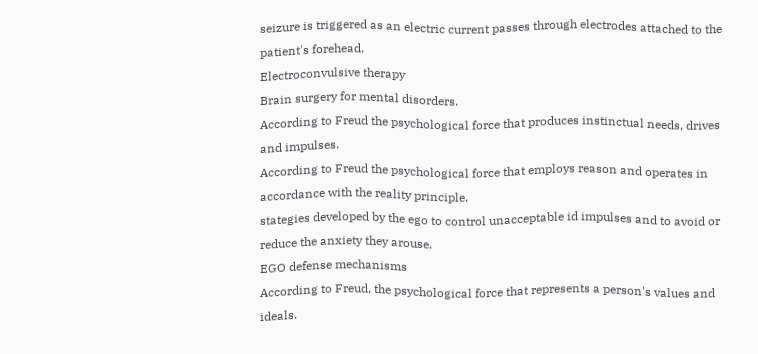seizure is triggered as an electric current passes through electrodes attached to the patient's forehead.
Electroconvulsive therapy
Brain surgery for mental disorders.
According to Freud the psychological force that produces instinctual needs, drives and impulses.
According to Freud the psychological force that employs reason and operates in accordance with the reality principle.
stategies developed by the ego to control unacceptable id impulses and to avoid or reduce the anxiety they arouse.
EGO defense mechanisms
According to Freud, the psychological force that represents a person's values and ideals.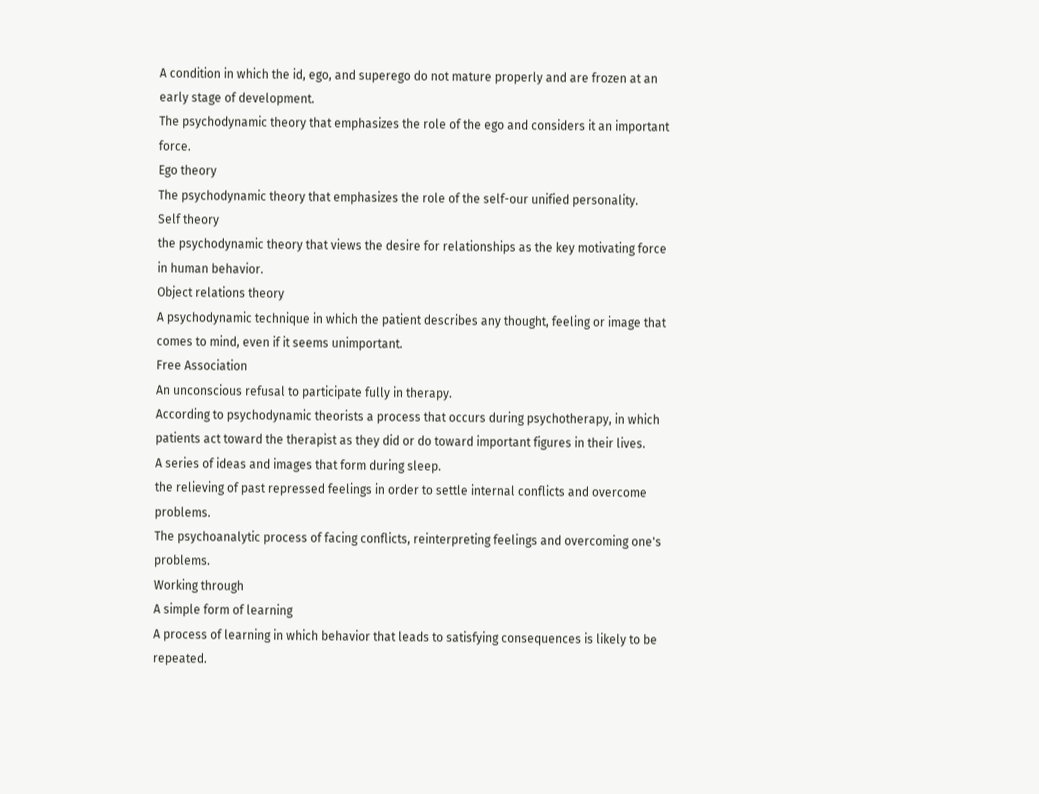A condition in which the id, ego, and superego do not mature properly and are frozen at an early stage of development.
The psychodynamic theory that emphasizes the role of the ego and considers it an important force.
Ego theory
The psychodynamic theory that emphasizes the role of the self-our unified personality.
Self theory
the psychodynamic theory that views the desire for relationships as the key motivating force in human behavior.
Object relations theory
A psychodynamic technique in which the patient describes any thought, feeling or image that comes to mind, even if it seems unimportant.
Free Association
An unconscious refusal to participate fully in therapy.
According to psychodynamic theorists a process that occurs during psychotherapy, in which patients act toward the therapist as they did or do toward important figures in their lives.
A series of ideas and images that form during sleep.
the relieving of past repressed feelings in order to settle internal conflicts and overcome problems.
The psychoanalytic process of facing conflicts, reinterpreting feelings and overcoming one's problems.
Working through
A simple form of learning
A process of learning in which behavior that leads to satisfying consequences is likely to be repeated.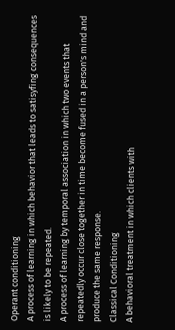Operant conditioning
A process of learning in which behavior that leads to satisyfing consequences is likely to be repeated.
A process of learning by temporal association in which two events that repeatedly occur close together in time become fused in a person's mind and produce the same response.
Classical Conditioning
A behavioral treatment in which clients with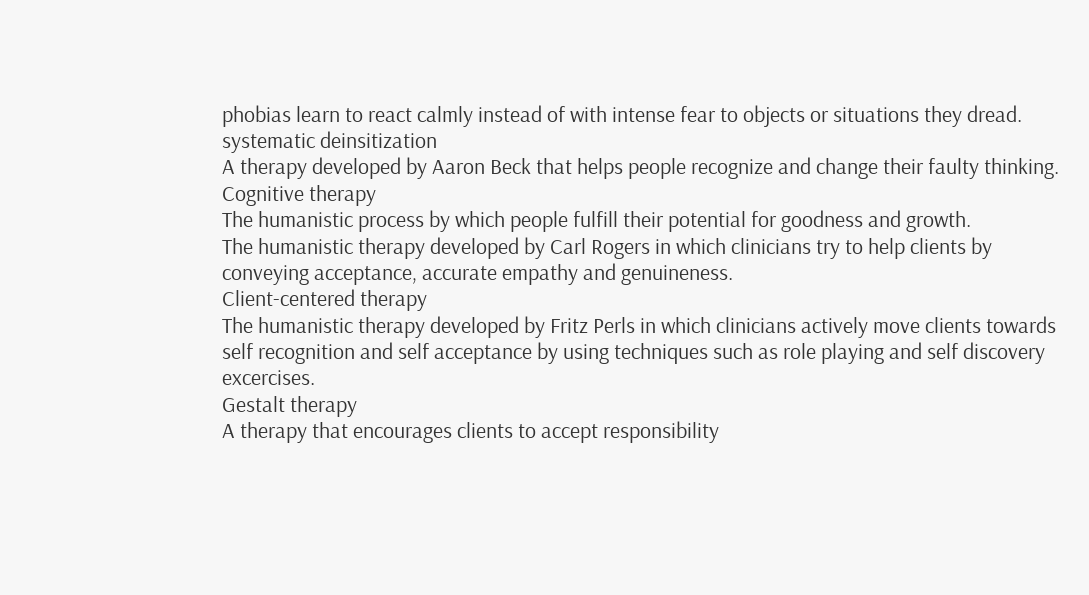phobias learn to react calmly instead of with intense fear to objects or situations they dread.
systematic deinsitization
A therapy developed by Aaron Beck that helps people recognize and change their faulty thinking.
Cognitive therapy
The humanistic process by which people fulfill their potential for goodness and growth.
The humanistic therapy developed by Carl Rogers in which clinicians try to help clients by conveying acceptance, accurate empathy and genuineness.
Client-centered therapy
The humanistic therapy developed by Fritz Perls in which clinicians actively move clients towards self recognition and self acceptance by using techniques such as role playing and self discovery excercises.
Gestalt therapy
A therapy that encourages clients to accept responsibility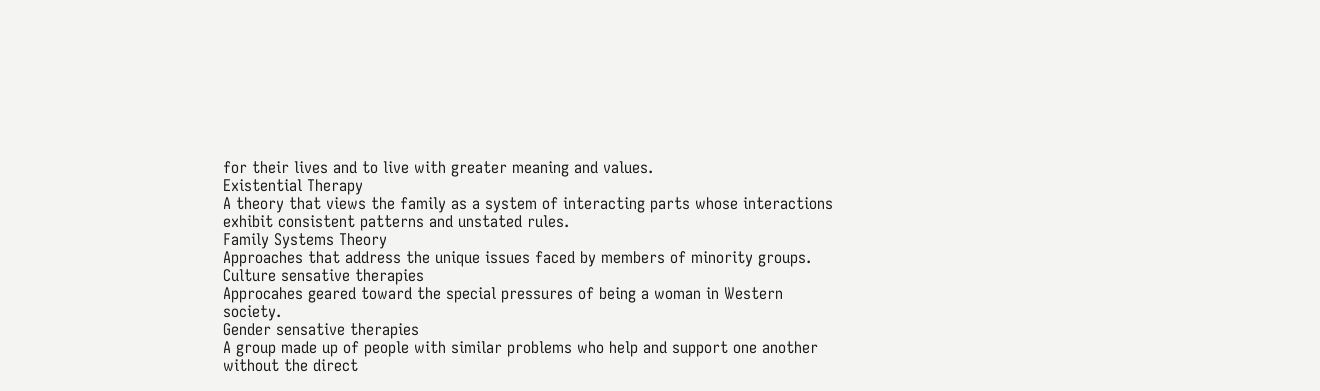for their lives and to live with greater meaning and values.
Existential Therapy
A theory that views the family as a system of interacting parts whose interactions exhibit consistent patterns and unstated rules.
Family Systems Theory
Approaches that address the unique issues faced by members of minority groups.
Culture sensative therapies
Approcahes geared toward the special pressures of being a woman in Western society.
Gender sensative therapies
A group made up of people with similar problems who help and support one another without the direct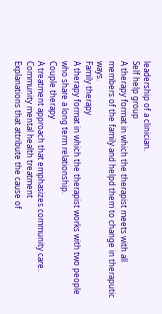leadership of a clinician.
Self help group
A therapy format in which the therapist meets with all members of the family and helpd them to change in theraputic ways.
Family therapy
A therapy format in which the therapist works with two people who share a long term relationship.
Couple therapy
A treatment approach that emphasizes community care.
Community mental health treatment
Explanations that attribute the cause of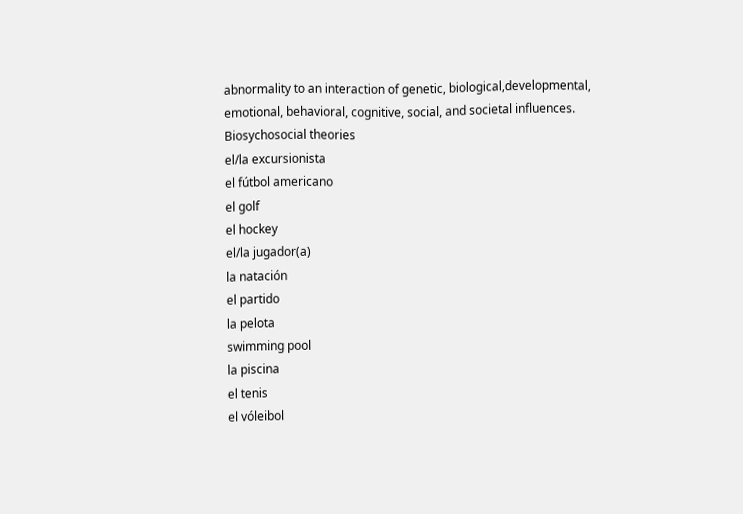abnormality to an interaction of genetic, biological,developmental, emotional, behavioral, cognitive, social, and societal influences.
Biosychosocial theories
el/la excursionista
el fútbol americano
el golf
el hockey
el/la jugador(a)
la natación
el partido
la pelota
swimming pool
la piscina
el tenis
el vóleibol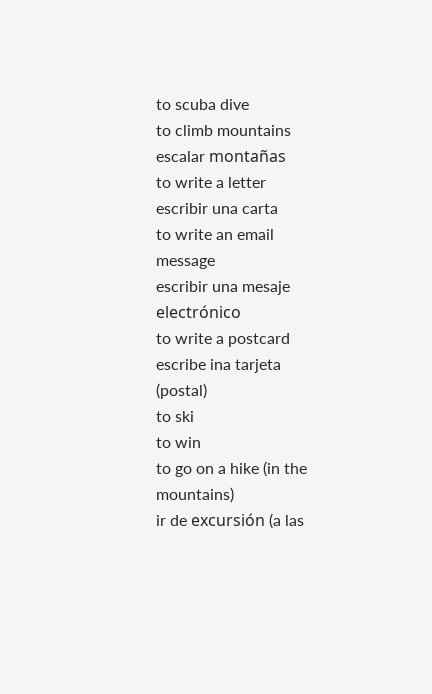to scuba dive
to climb mountains
escalar montañas
to write a letter
escribir una carta
to write an email message
escribir una mesaje electrónico
to write a postcard
escribe ina tarjeta (postal)
to ski
to win
to go on a hike (in the mountains)
ir de excursión (a las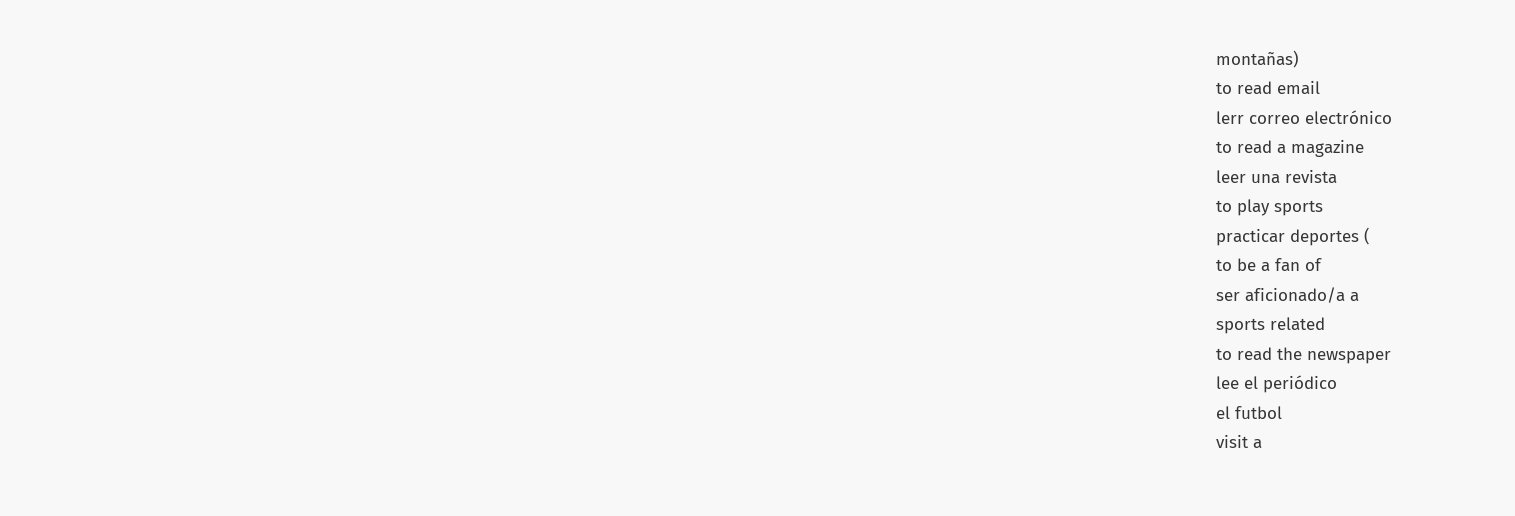montañas)
to read email
lerr correo electrónico
to read a magazine
leer una revista
to play sports
practicar deportes (
to be a fan of
ser aficionado/a a
sports related
to read the newspaper
lee el periódico
el futbol
visit a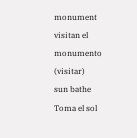monument
visitan el monumento (visitar)
sun bathe
Toma el sol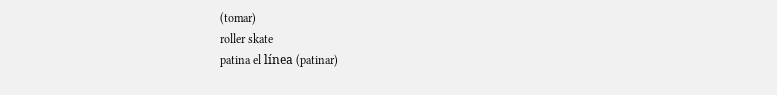(tomar)
roller skate
patina el línea (patinar)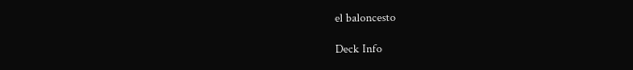el baloncesto

Deck Info